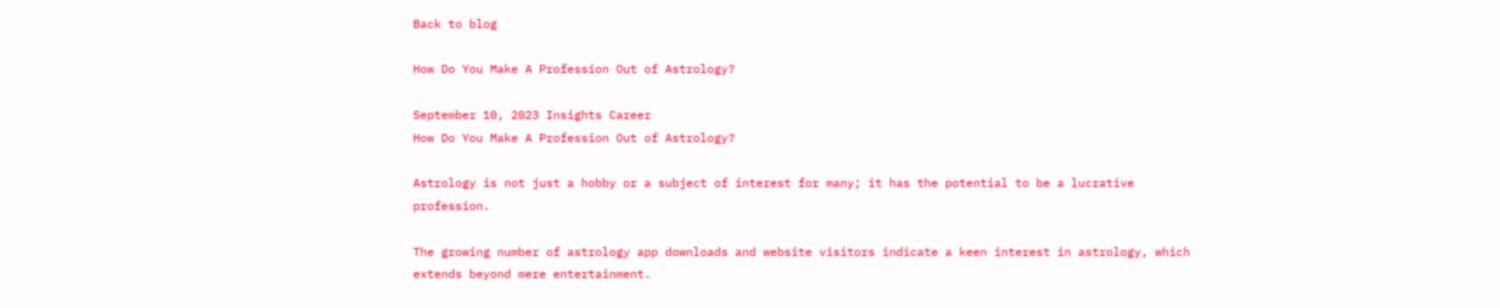Back to blog

How Do You Make A Profession Out of Astrology?

September 10, 2023 Insights Career
How Do You Make A Profession Out of Astrology?

Astrology is not just a hobby or a subject of interest for many; it has the potential to be a lucrative profession.

The growing number of astrology app downloads and website visitors indicate a keen interest in astrology, which extends beyond mere entertainment.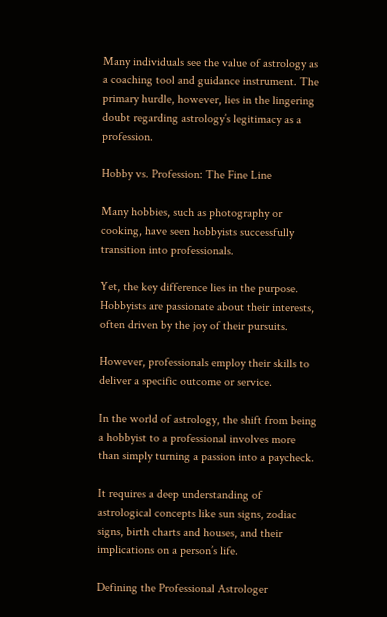Many individuals see the value of astrology as a coaching tool and guidance instrument. The primary hurdle, however, lies in the lingering doubt regarding astrology’s legitimacy as a profession.

Hobby vs. Profession: The Fine Line

Many hobbies, such as photography or cooking, have seen hobbyists successfully transition into professionals.

Yet, the key difference lies in the purpose. Hobbyists are passionate about their interests, often driven by the joy of their pursuits.

However, professionals employ their skills to deliver a specific outcome or service.

In the world of astrology, the shift from being a hobbyist to a professional involves more than simply turning a passion into a paycheck.

It requires a deep understanding of astrological concepts like sun signs, zodiac signs, birth charts and houses, and their implications on a person’s life.

Defining the Professional Astrologer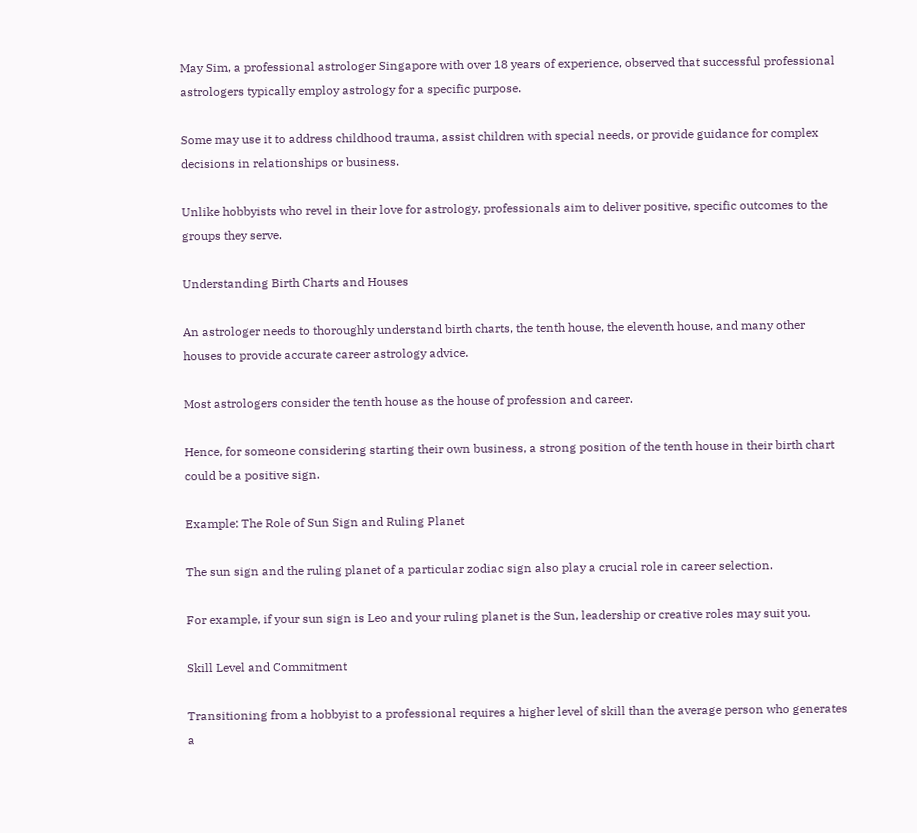May Sim, a professional astrologer Singapore with over 18 years of experience, observed that successful professional astrologers typically employ astrology for a specific purpose.

Some may use it to address childhood trauma, assist children with special needs, or provide guidance for complex decisions in relationships or business.

Unlike hobbyists who revel in their love for astrology, professionals aim to deliver positive, specific outcomes to the groups they serve.

Understanding Birth Charts and Houses

An astrologer needs to thoroughly understand birth charts, the tenth house, the eleventh house, and many other houses to provide accurate career astrology advice.

Most astrologers consider the tenth house as the house of profession and career.

Hence, for someone considering starting their own business, a strong position of the tenth house in their birth chart could be a positive sign.

Example: The Role of Sun Sign and Ruling Planet

The sun sign and the ruling planet of a particular zodiac sign also play a crucial role in career selection.

For example, if your sun sign is Leo and your ruling planet is the Sun, leadership or creative roles may suit you.

Skill Level and Commitment

Transitioning from a hobbyist to a professional requires a higher level of skill than the average person who generates a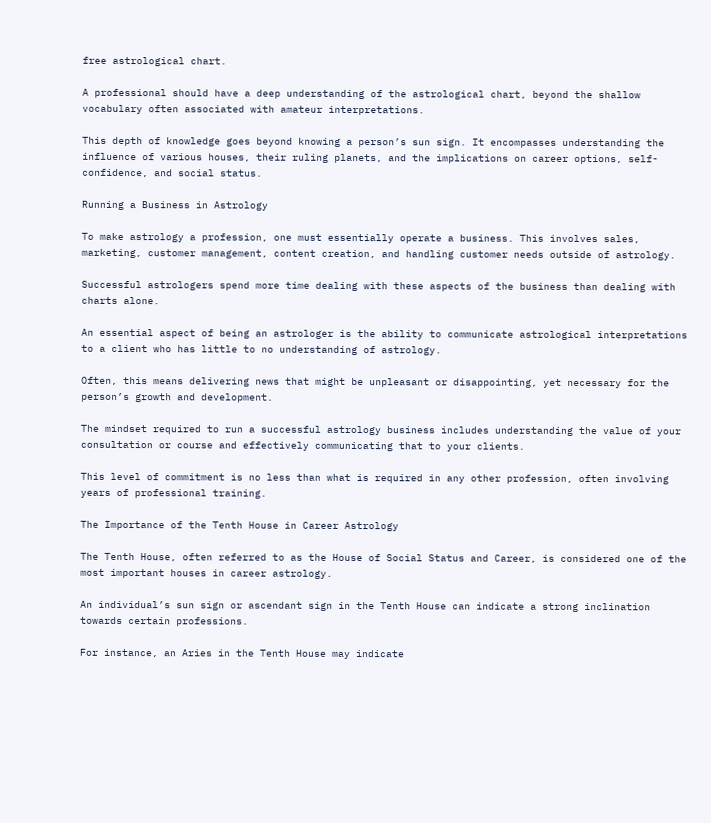free astrological chart.

A professional should have a deep understanding of the astrological chart, beyond the shallow vocabulary often associated with amateur interpretations.

This depth of knowledge goes beyond knowing a person’s sun sign. It encompasses understanding the influence of various houses, their ruling planets, and the implications on career options, self-confidence, and social status.

Running a Business in Astrology

To make astrology a profession, one must essentially operate a business. This involves sales, marketing, customer management, content creation, and handling customer needs outside of astrology.

Successful astrologers spend more time dealing with these aspects of the business than dealing with charts alone.

An essential aspect of being an astrologer is the ability to communicate astrological interpretations to a client who has little to no understanding of astrology.

Often, this means delivering news that might be unpleasant or disappointing, yet necessary for the person’s growth and development.

The mindset required to run a successful astrology business includes understanding the value of your consultation or course and effectively communicating that to your clients.

This level of commitment is no less than what is required in any other profession, often involving years of professional training.

The Importance of the Tenth House in Career Astrology

The Tenth House, often referred to as the House of Social Status and Career, is considered one of the most important houses in career astrology.

An individual’s sun sign or ascendant sign in the Tenth House can indicate a strong inclination towards certain professions.

For instance, an Aries in the Tenth House may indicate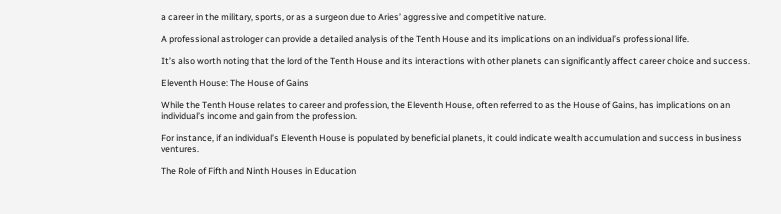a career in the military, sports, or as a surgeon due to Aries’ aggressive and competitive nature.

A professional astrologer can provide a detailed analysis of the Tenth House and its implications on an individual’s professional life.

It’s also worth noting that the lord of the Tenth House and its interactions with other planets can significantly affect career choice and success.

Eleventh House: The House of Gains

While the Tenth House relates to career and profession, the Eleventh House, often referred to as the House of Gains, has implications on an individual’s income and gain from the profession.

For instance, if an individual’s Eleventh House is populated by beneficial planets, it could indicate wealth accumulation and success in business ventures.

The Role of Fifth and Ninth Houses in Education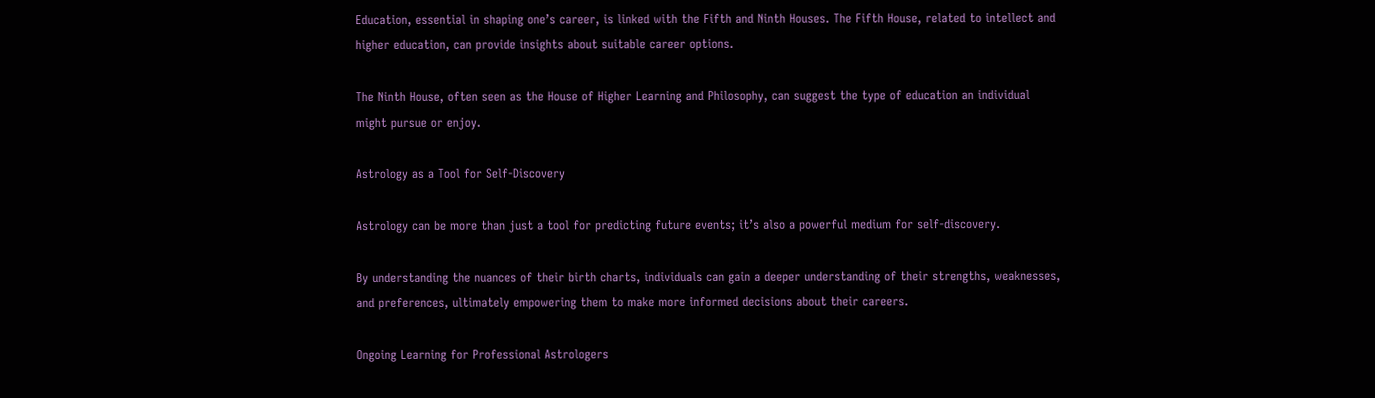Education, essential in shaping one’s career, is linked with the Fifth and Ninth Houses. The Fifth House, related to intellect and higher education, can provide insights about suitable career options.

The Ninth House, often seen as the House of Higher Learning and Philosophy, can suggest the type of education an individual might pursue or enjoy.

Astrology as a Tool for Self-Discovery

Astrology can be more than just a tool for predicting future events; it’s also a powerful medium for self-discovery.

By understanding the nuances of their birth charts, individuals can gain a deeper understanding of their strengths, weaknesses, and preferences, ultimately empowering them to make more informed decisions about their careers.

Ongoing Learning for Professional Astrologers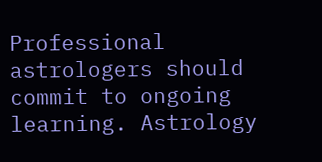Professional astrologers should commit to ongoing learning. Astrology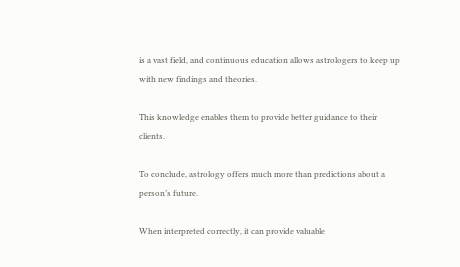is a vast field, and continuous education allows astrologers to keep up with new findings and theories.

This knowledge enables them to provide better guidance to their clients.

To conclude, astrology offers much more than predictions about a person’s future.

When interpreted correctly, it can provide valuable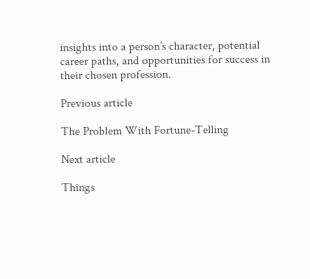insights into a person’s character, potential career paths, and opportunities for success in their chosen profession.

Previous article

The Problem With Fortune-Telling

Next article

Things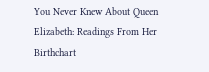You Never Knew About Queen Elizabeth: Readings From Her Birthchart